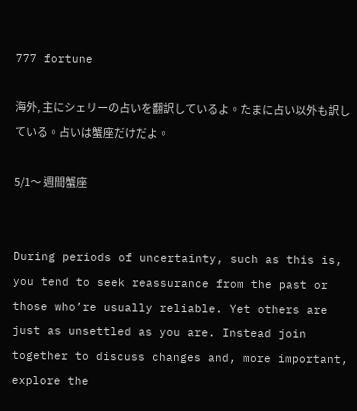777 fortune

海外, 主にシェリーの占いを翻訳しているよ。たまに占い以外も訳している。占いは蟹座だけだよ。

5/1〜 週間蟹座


During periods of uncertainty, such as this is, you tend to seek reassurance from the past or those who’re usually reliable. Yet others are just as unsettled as you are. Instead join together to discuss changes and, more important, explore the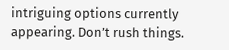intriguing options currently appearing. Don’t rush things.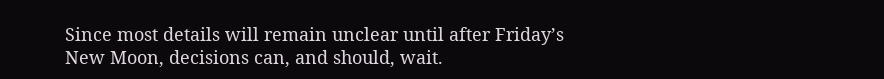Since most details will remain unclear until after Friday’s New Moon, decisions can, and should, wait.